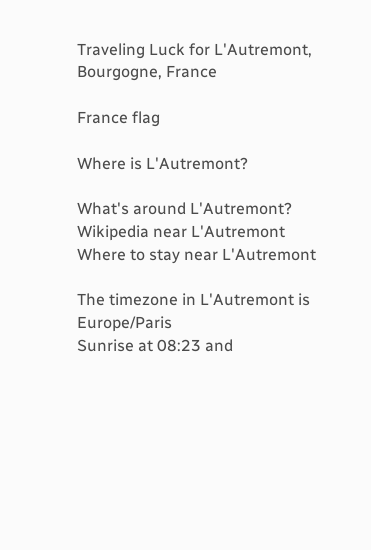Traveling Luck for L'Autremont, Bourgogne, France

France flag

Where is L'Autremont?

What's around L'Autremont?
Wikipedia near L'Autremont
Where to stay near L'Autremont

The timezone in L'Autremont is Europe/Paris
Sunrise at 08:23 and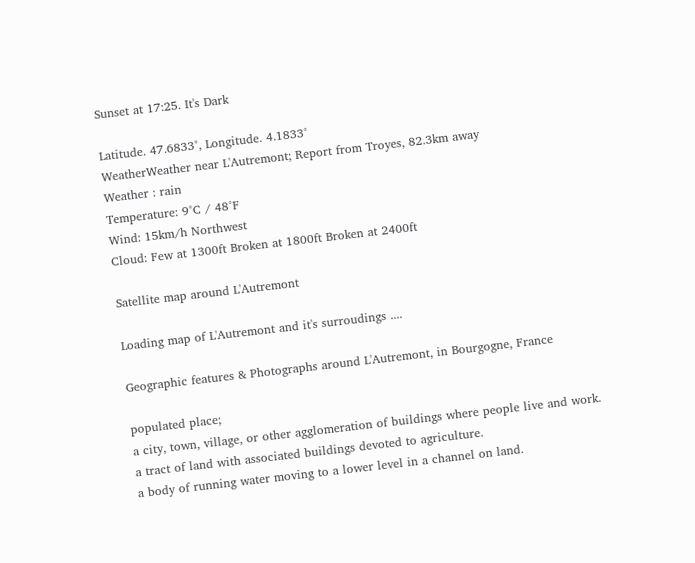Sunset at 17:25. It's Dark

Latitude. 47.6833°, Longitude. 4.1833°
WeatherWeather near L'Autremont; Report from Troyes, 82.3km away
Weather : rain
Temperature: 9°C / 48°F
Wind: 15km/h Northwest
Cloud: Few at 1300ft Broken at 1800ft Broken at 2400ft

Satellite map around L'Autremont

Loading map of L'Autremont and it's surroudings ....

Geographic features & Photographs around L'Autremont, in Bourgogne, France

populated place;
a city, town, village, or other agglomeration of buildings where people live and work.
a tract of land with associated buildings devoted to agriculture.
a body of running water moving to a lower level in a channel on land.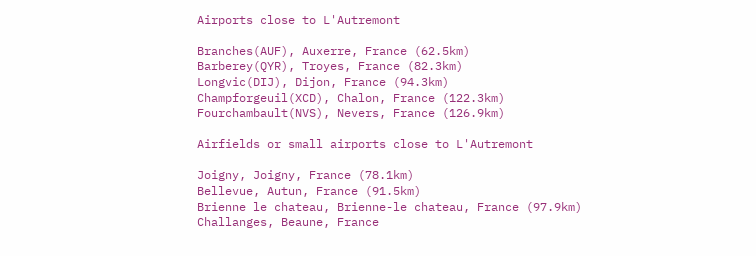Airports close to L'Autremont

Branches(AUF), Auxerre, France (62.5km)
Barberey(QYR), Troyes, France (82.3km)
Longvic(DIJ), Dijon, France (94.3km)
Champforgeuil(XCD), Chalon, France (122.3km)
Fourchambault(NVS), Nevers, France (126.9km)

Airfields or small airports close to L'Autremont

Joigny, Joigny, France (78.1km)
Bellevue, Autun, France (91.5km)
Brienne le chateau, Brienne-le chateau, France (97.9km)
Challanges, Beaune, France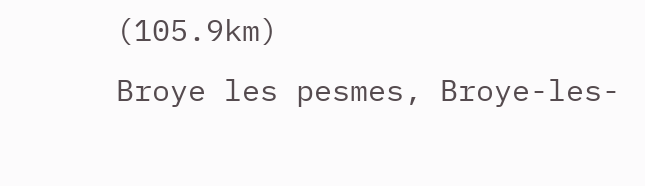(105.9km)
Broye les pesmes, Broye-les-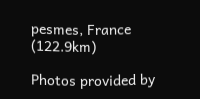pesmes, France (122.9km)

Photos provided by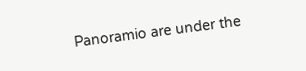Panoramio are under the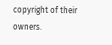copyright of their owners.